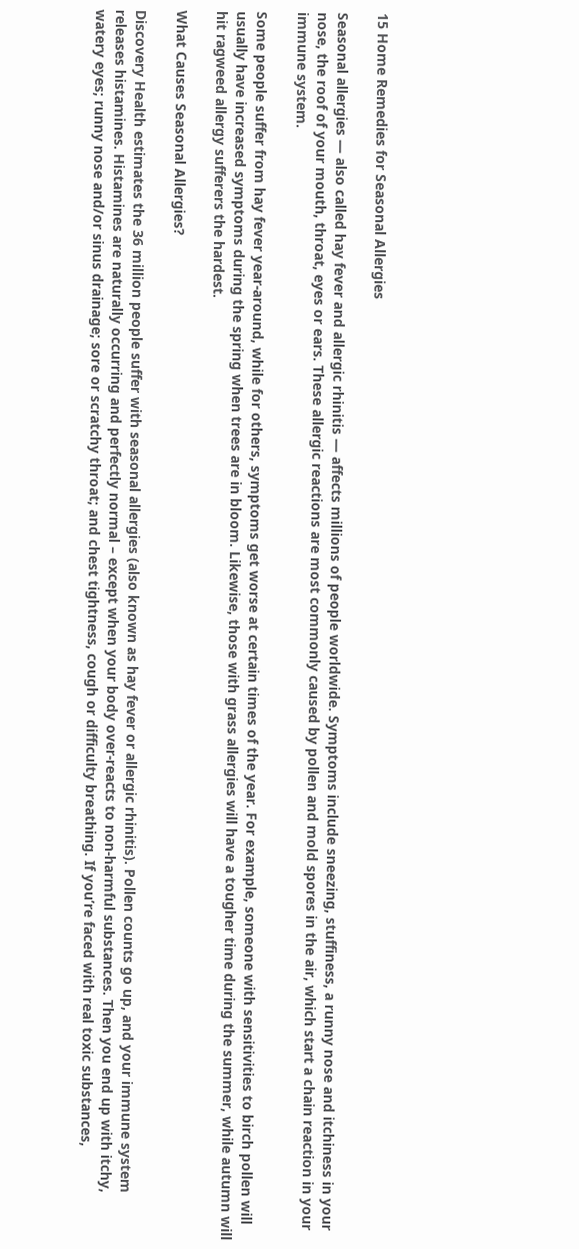15 Home Remedies for Seasonal Allergies

Seasonal allergies — also called hay fever and allergic rhinitis — affects millions of people worldwide. Symptoms include sneezing, stuffiness, a runny nose and itchiness in your nose, the roof of your mouth, throat, eyes or ears. These allergic reactions are most commonly caused by pollen and mold spores in the air, which start a chain reaction in your immune system.

Some people suffer from hay fever year-around, while for others, symptoms get worse at certain times of the year. For example, someone with sensitivities to birch pollen will usually have increased symptoms during the spring when trees are in bloom. Likewise, those with grass allergies will have a tougher time during the summer, while autumn will hit ragweed allergy sufferers the hardest.

What Causes Seasonal Allergies?

Discovery Health estimates the 36 million people suffer with seasonal allergies (also known as hay fever or allergic rhinitis). Pollen counts go up, and your immune system releases histamines. Histamines are naturally occurring and perfectly normal – except when your body over-reacts to non-harmful substances. Then you end up with itchy, watery eyes; runny nose and/or sinus drainage; sore or scratchy throat; and chest tightness, cough or difficulty breathing. If you’re faced with real toxic substances,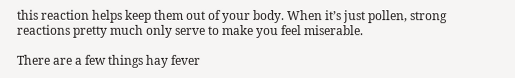this reaction helps keep them out of your body. When it’s just pollen, strong reactions pretty much only serve to make you feel miserable.

There are a few things hay fever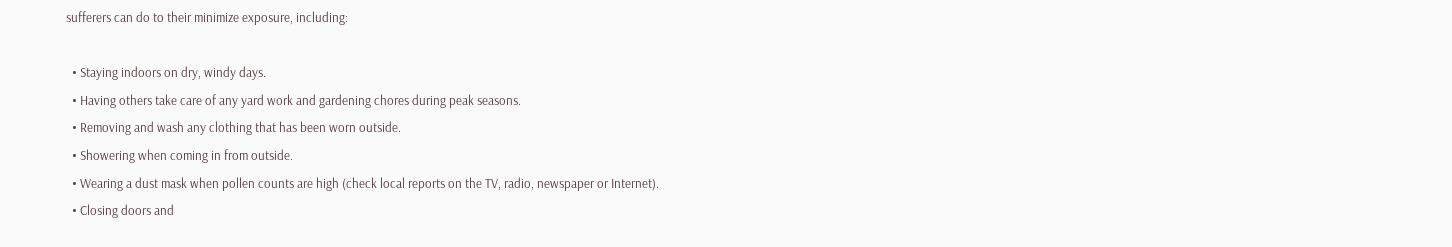sufferers can do to their minimize exposure, including:

  • Staying indoors on dry, windy days.
  • Having others take care of any yard work and gardening chores during peak seasons.
  • Removing and wash any clothing that has been worn outside.
  • Showering when coming in from outside.
  • Wearing a dust mask when pollen counts are high (check local reports on the TV, radio, newspaper or Internet).
  • Closing doors and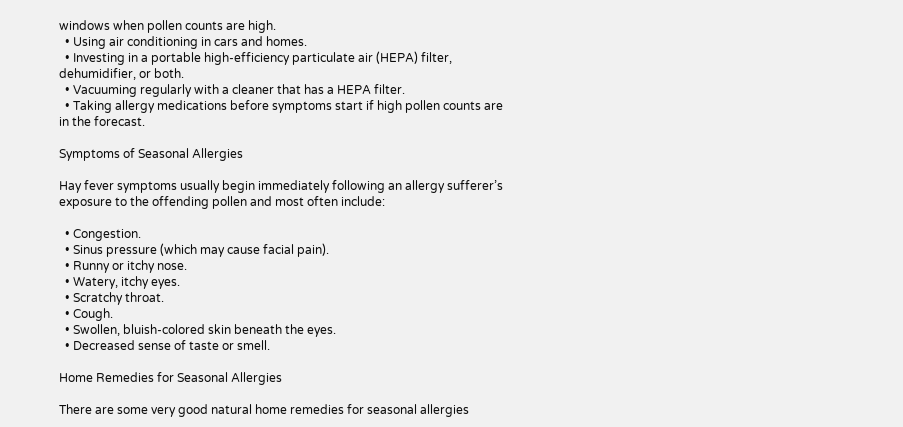windows when pollen counts are high.
  • Using air conditioning in cars and homes.
  • Investing in a portable high-efficiency particulate air (HEPA) filter, dehumidifier, or both.
  • Vacuuming regularly with a cleaner that has a HEPA filter.
  • Taking allergy medications before symptoms start if high pollen counts are in the forecast.

Symptoms of Seasonal Allergies

Hay fever symptoms usually begin immediately following an allergy sufferer’s exposure to the offending pollen and most often include:

  • Congestion.
  • Sinus pressure (which may cause facial pain).
  • Runny or itchy nose.
  • Watery, itchy eyes.
  • Scratchy throat.
  • Cough.
  • Swollen, bluish-colored skin beneath the eyes.
  • Decreased sense of taste or smell.

Home Remedies for Seasonal Allergies

There are some very good natural home remedies for seasonal allergies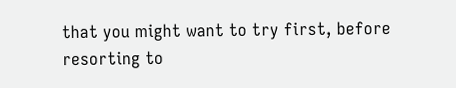that you might want to try first, before resorting to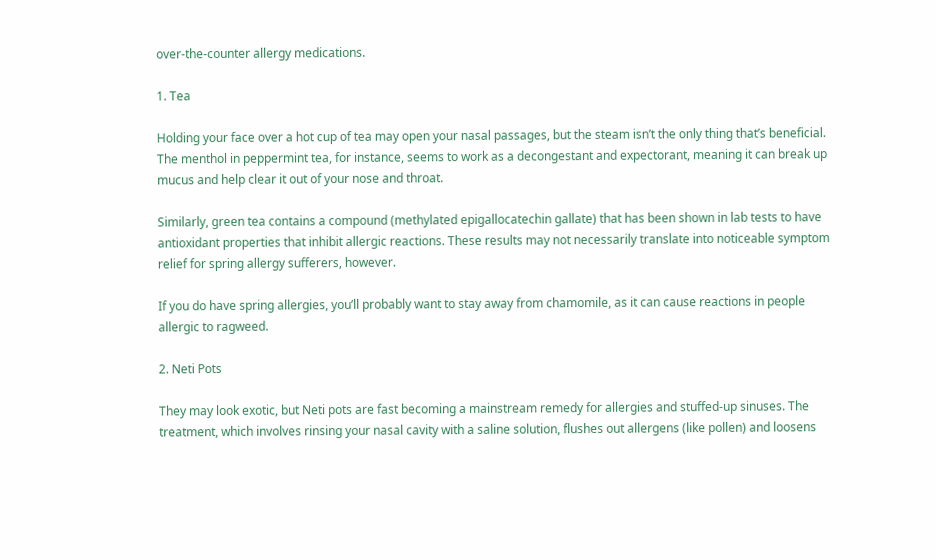over-the-counter allergy medications.

1. Tea

Holding your face over a hot cup of tea may open your nasal passages, but the steam isn’t the only thing that’s beneficial. The menthol in peppermint tea, for instance, seems to work as a decongestant and expectorant, meaning it can break up mucus and help clear it out of your nose and throat.

Similarly, green tea contains a compound (methylated epigallocatechin gallate) that has been shown in lab tests to have antioxidant properties that inhibit allergic reactions. These results may not necessarily translate into noticeable symptom relief for spring allergy sufferers, however.

If you do have spring allergies, you’ll probably want to stay away from chamomile, as it can cause reactions in people allergic to ragweed.

2. Neti Pots

They may look exotic, but Neti pots are fast becoming a mainstream remedy for allergies and stuffed-up sinuses. The treatment, which involves rinsing your nasal cavity with a saline solution, flushes out allergens (like pollen) and loosens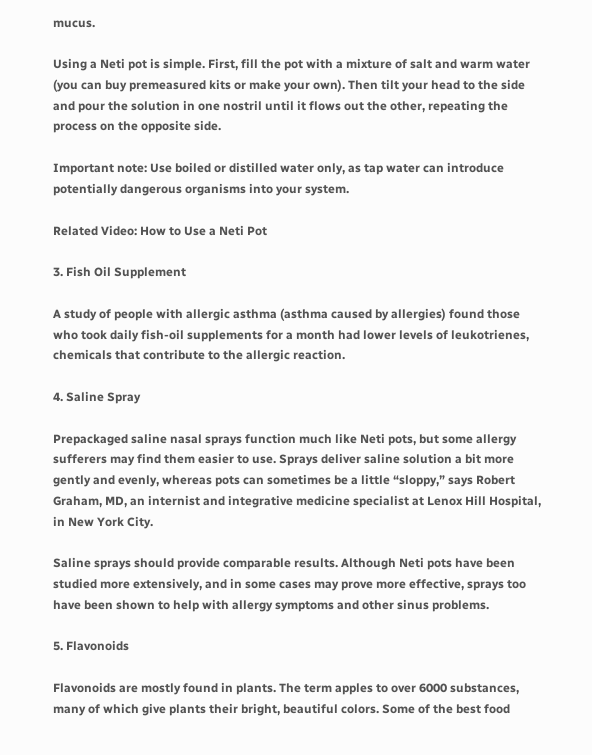mucus.

Using a Neti pot is simple. First, fill the pot with a mixture of salt and warm water (you can buy premeasured kits or make your own). Then tilt your head to the side and pour the solution in one nostril until it flows out the other, repeating the process on the opposite side.

Important note: Use boiled or distilled water only, as tap water can introduce potentially dangerous organisms into your system.

Related Video: How to Use a Neti Pot

3. Fish Oil Supplement

A study of people with allergic asthma (asthma caused by allergies) found those who took daily fish-oil supplements for a month had lower levels of leukotrienes, chemicals that contribute to the allergic reaction.

4. Saline Spray

Prepackaged saline nasal sprays function much like Neti pots, but some allergy sufferers may find them easier to use. Sprays deliver saline solution a bit more gently and evenly, whereas pots can sometimes be a little “sloppy,” says Robert Graham, MD, an internist and integrative medicine specialist at Lenox Hill Hospital, in New York City.

Saline sprays should provide comparable results. Although Neti pots have been studied more extensively, and in some cases may prove more effective, sprays too have been shown to help with allergy symptoms and other sinus problems.

5. Flavonoids

Flavonoids are mostly found in plants. The term apples to over 6000 substances, many of which give plants their bright, beautiful colors. Some of the best food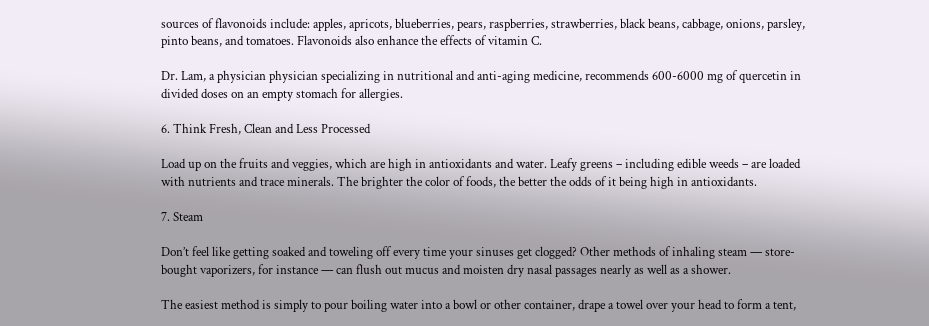sources of flavonoids include: apples, apricots, blueberries, pears, raspberries, strawberries, black beans, cabbage, onions, parsley, pinto beans, and tomatoes. Flavonoids also enhance the effects of vitamin C.

Dr. Lam, a physician physician specializing in nutritional and anti-aging medicine, recommends 600-6000 mg of quercetin in divided doses on an empty stomach for allergies.

6. Think Fresh, Clean and Less Processed

Load up on the fruits and veggies, which are high in antioxidants and water. Leafy greens – including edible weeds – are loaded with nutrients and trace minerals. The brighter the color of foods, the better the odds of it being high in antioxidants.

7. Steam

Don’t feel like getting soaked and toweling off every time your sinuses get clogged? Other methods of inhaling steam — store-bought vaporizers, for instance — can flush out mucus and moisten dry nasal passages nearly as well as a shower.

The easiest method is simply to pour boiling water into a bowl or other container, drape a towel over your head to form a tent,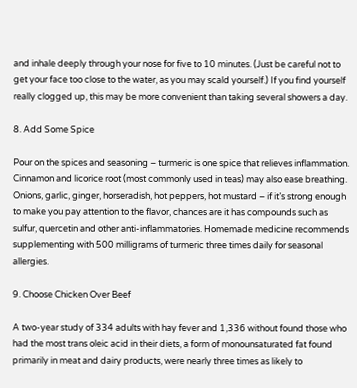and inhale deeply through your nose for five to 10 minutes. (Just be careful not to get your face too close to the water, as you may scald yourself.) If you find yourself really clogged up, this may be more convenient than taking several showers a day.

8. Add Some Spice

Pour on the spices and seasoning – turmeric is one spice that relieves inflammation. Cinnamon and licorice root (most commonly used in teas) may also ease breathing. Onions, garlic, ginger, horseradish, hot peppers, hot mustard – if it’s strong enough to make you pay attention to the flavor, chances are it has compounds such as sulfur, quercetin and other anti-inflammatories. Homemade medicine recommends supplementing with 500 milligrams of turmeric three times daily for seasonal allergies.

9. Choose Chicken Over Beef

A two-year study of 334 adults with hay fever and 1,336 without found those who had the most trans oleic acid in their diets, a form of monounsaturated fat found primarily in meat and dairy products, were nearly three times as likely to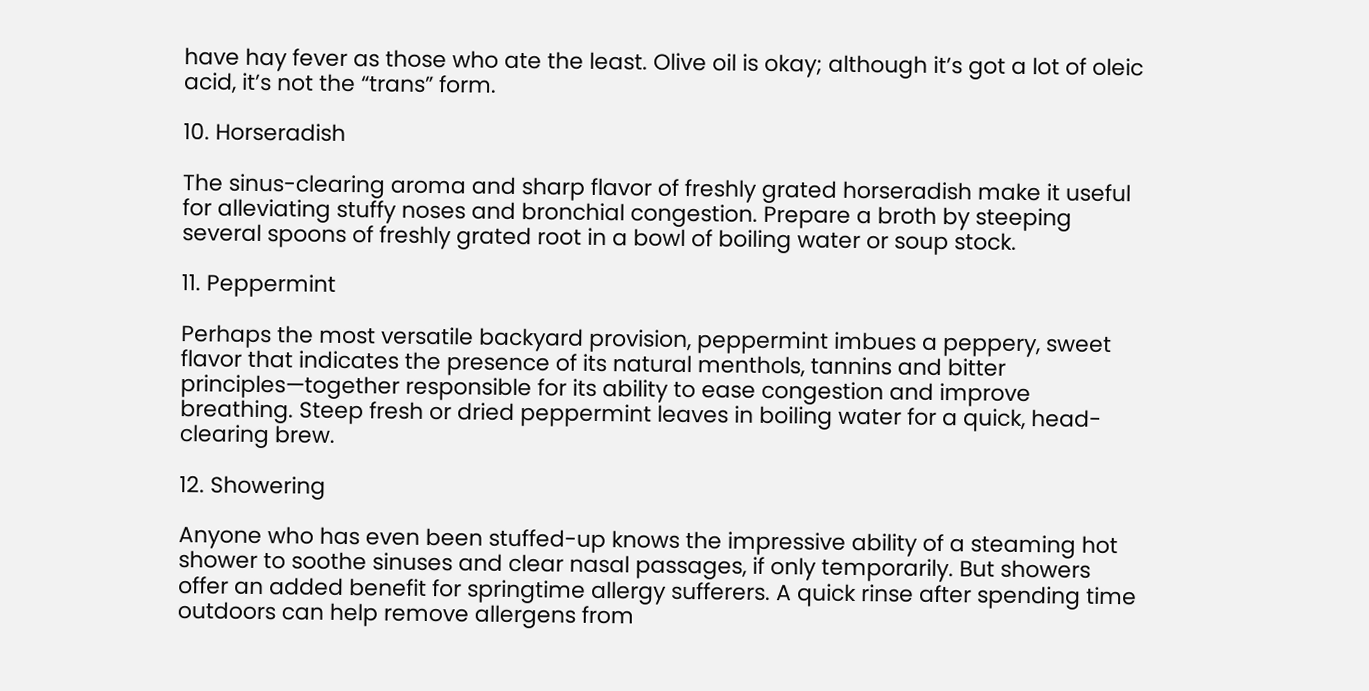have hay fever as those who ate the least. Olive oil is okay; although it’s got a lot of oleic acid, it’s not the “trans” form.

10. Horseradish

The sinus-clearing aroma and sharp flavor of freshly grated horseradish make it useful for alleviating stuffy noses and bronchial congestion. Prepare a broth by steeping several spoons of freshly grated root in a bowl of boiling water or soup stock.

11. Peppermint

Perhaps the most versatile backyard provision, peppermint imbues a peppery, sweet flavor that indicates the presence of its natural menthols, tannins and bitter principles—together responsible for its ability to ease congestion and improve breathing. Steep fresh or dried peppermint leaves in boiling water for a quick, head-clearing brew.

12. Showering

Anyone who has even been stuffed-up knows the impressive ability of a steaming hot shower to soothe sinuses and clear nasal passages, if only temporarily. But showers offer an added benefit for springtime allergy sufferers. A quick rinse after spending time outdoors can help remove allergens from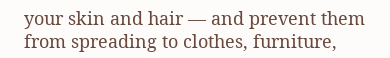your skin and hair — and prevent them from spreading to clothes, furniture,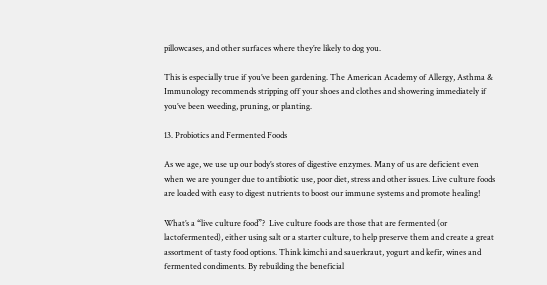pillowcases, and other surfaces where they’re likely to dog you.

This is especially true if you’ve been gardening. The American Academy of Allergy, Asthma & Immunology recommends stripping off your shoes and clothes and showering immediately if you’ve been weeding, pruning, or planting.

13. Probiotics and Fermented Foods

As we age, we use up our body’s stores of digestive enzymes. Many of us are deficient even when we are younger due to antibiotic use, poor diet, stress and other issues. Live culture foods are loaded with easy to digest nutrients to boost our immune systems and promote healing!

What’s a “live culture food”?  Live culture foods are those that are fermented (or lactofermented), either using salt or a starter culture, to help preserve them and create a great assortment of tasty food options. Think kimchi and sauerkraut, yogurt and kefir, wines and fermented condiments. By rebuilding the beneficial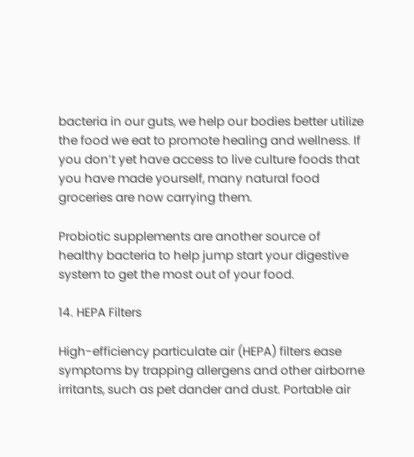bacteria in our guts, we help our bodies better utilize the food we eat to promote healing and wellness. If you don’t yet have access to live culture foods that you have made yourself, many natural food groceries are now carrying them.

Probiotic supplements are another source of healthy bacteria to help jump start your digestive system to get the most out of your food.

14. HEPA Filters

High-efficiency particulate air (HEPA) filters ease symptoms by trapping allergens and other airborne irritants, such as pet dander and dust. Portable air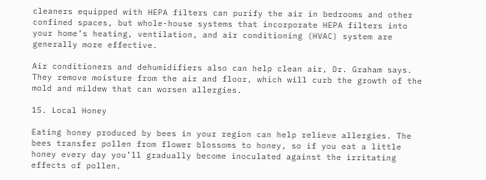cleaners equipped with HEPA filters can purify the air in bedrooms and other confined spaces, but whole-house systems that incorporate HEPA filters into your home’s heating, ventilation, and air conditioning (HVAC) system are generally more effective.

Air conditioners and dehumidifiers also can help clean air, Dr. Graham says. They remove moisture from the air and floor, which will curb the growth of the mold and mildew that can worsen allergies.

15. Local Honey

Eating honey produced by bees in your region can help relieve allergies. The bees transfer pollen from flower blossoms to honey, so if you eat a little honey every day you’ll gradually become inoculated against the irritating effects of pollen.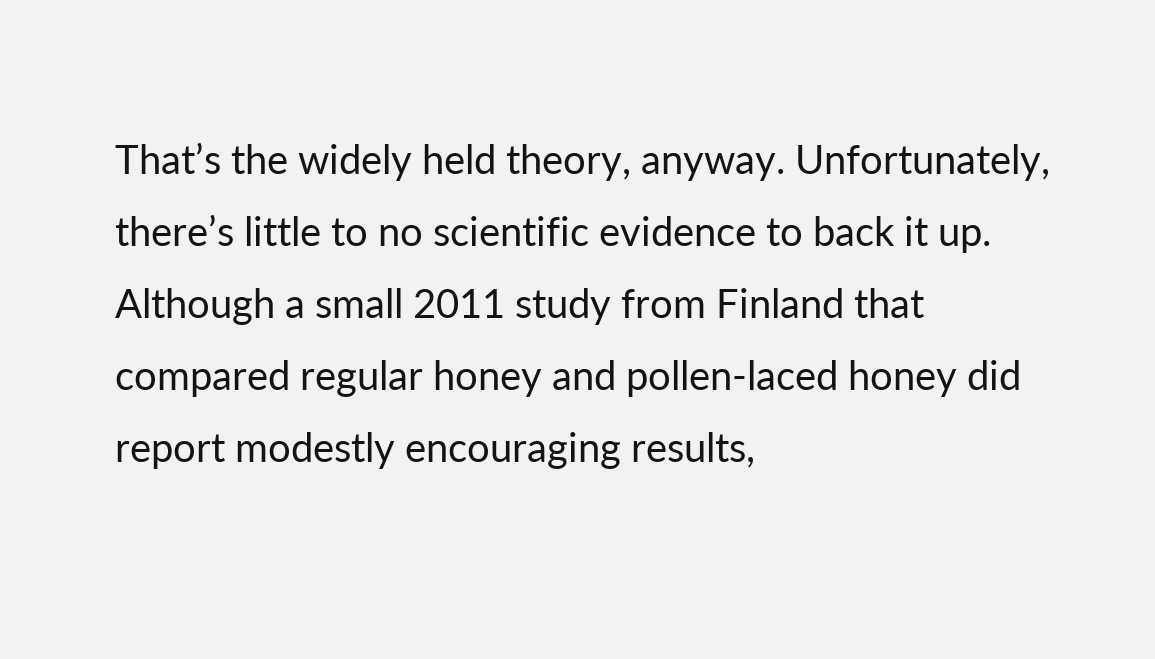That’s the widely held theory, anyway. Unfortunately, there’s little to no scientific evidence to back it up. Although a small 2011 study from Finland that compared regular honey and pollen-laced honey did report modestly encouraging results,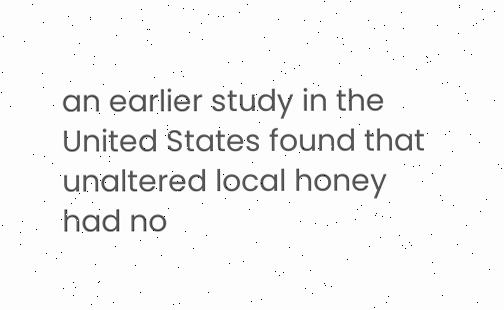an earlier study in the United States found that unaltered local honey had no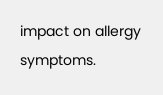impact on allergy symptoms.